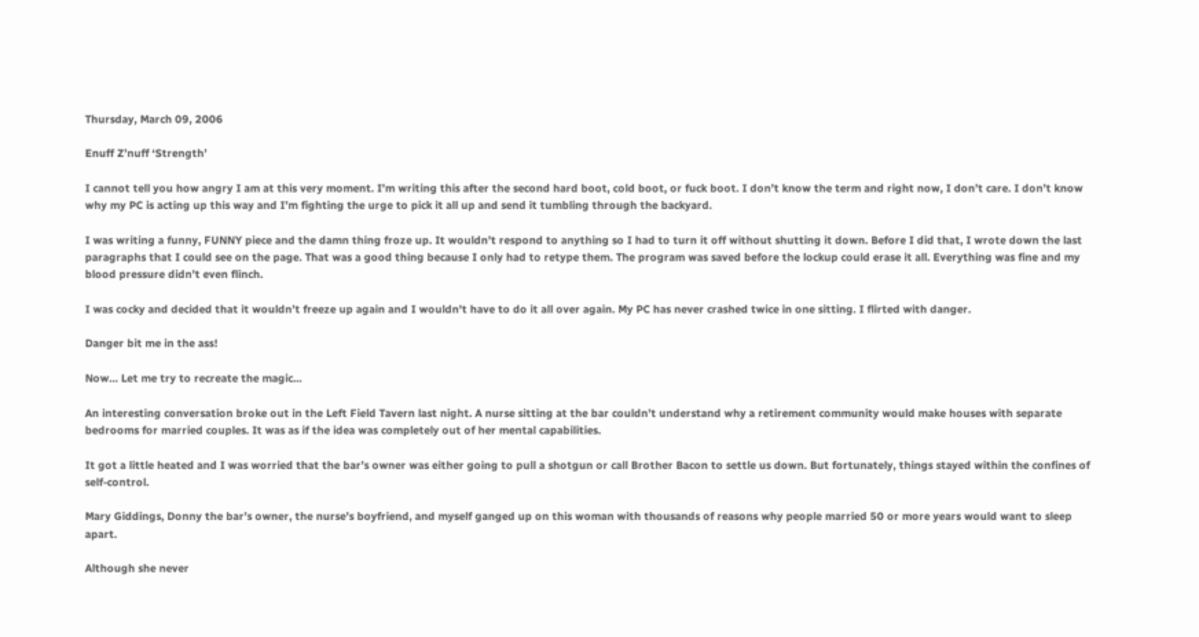Thursday, March 09, 2006

Enuff Z’nuff ‘Strength’

I cannot tell you how angry I am at this very moment. I’m writing this after the second hard boot, cold boot, or fuck boot. I don’t know the term and right now, I don’t care. I don’t know why my PC is acting up this way and I’m fighting the urge to pick it all up and send it tumbling through the backyard.

I was writing a funny, FUNNY piece and the damn thing froze up. It wouldn’t respond to anything so I had to turn it off without shutting it down. Before I did that, I wrote down the last paragraphs that I could see on the page. That was a good thing because I only had to retype them. The program was saved before the lockup could erase it all. Everything was fine and my blood pressure didn’t even flinch.

I was cocky and decided that it wouldn’t freeze up again and I wouldn't have to do it all over again. My PC has never crashed twice in one sitting. I flirted with danger.

Danger bit me in the ass!

Now… Let me try to recreate the magic...

An interesting conversation broke out in the Left Field Tavern last night. A nurse sitting at the bar couldn’t understand why a retirement community would make houses with separate bedrooms for married couples. It was as if the idea was completely out of her mental capabilities.

It got a little heated and I was worried that the bar’s owner was either going to pull a shotgun or call Brother Bacon to settle us down. But fortunately, things stayed within the confines of self-control.

Mary Giddings, Donny the bar’s owner, the nurse’s boyfriend, and myself ganged up on this woman with thousands of reasons why people married 50 or more years would want to sleep apart.

Although she never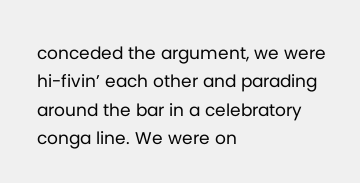conceded the argument, we were hi-fivin’ each other and parading around the bar in a celebratory conga line. We were on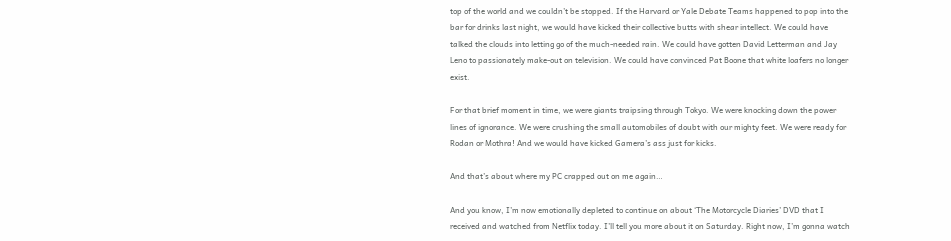top of the world and we couldn’t be stopped. If the Harvard or Yale Debate Teams happened to pop into the bar for drinks last night, we would have kicked their collective butts with shear intellect. We could have talked the clouds into letting go of the much-needed rain. We could have gotten David Letterman and Jay Leno to passionately make-out on television. We could have convinced Pat Boone that white loafers no longer exist.

For that brief moment in time, we were giants traipsing through Tokyo. We were knocking down the power lines of ignorance. We were crushing the small automobiles of doubt with our mighty feet. We were ready for Rodan or Mothra! And we would have kicked Gamera’s ass just for kicks.

And that’s about where my PC crapped out on me again…

And you know, I’m now emotionally depleted to continue on about ‘The Motorcycle Diaries’ DVD that I received and watched from Netflix today. I’ll tell you more about it on Saturday. Right now, I’m gonna watch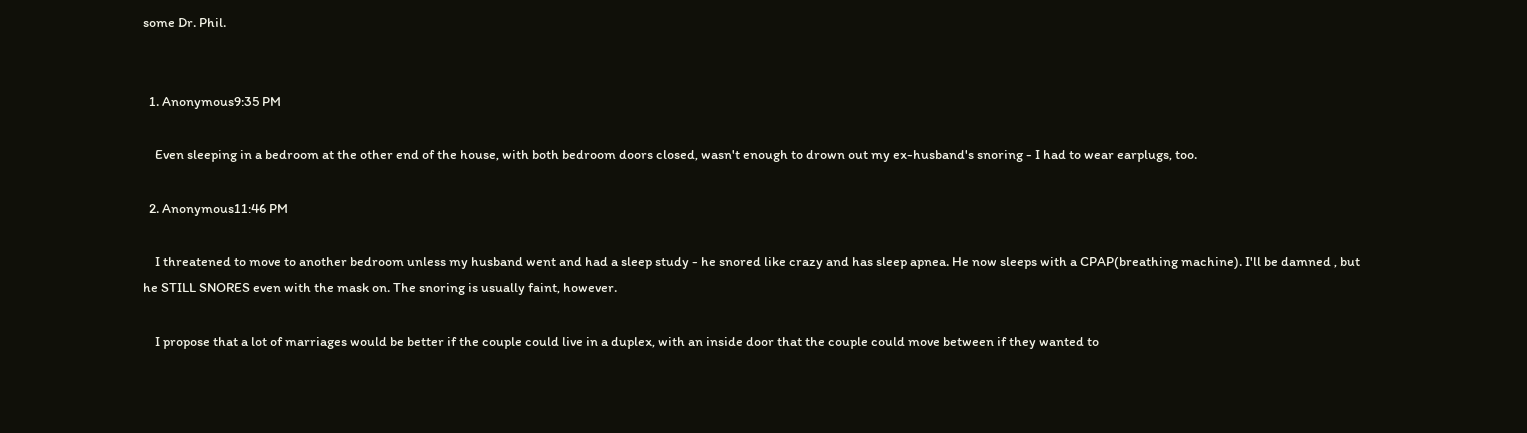some Dr. Phil.


  1. Anonymous9:35 PM

    Even sleeping in a bedroom at the other end of the house, with both bedroom doors closed, wasn't enough to drown out my ex-husband's snoring - I had to wear earplugs, too.

  2. Anonymous11:46 PM

    I threatened to move to another bedroom unless my husband went and had a sleep study - he snored like crazy and has sleep apnea. He now sleeps with a CPAP(breathing machine). I'll be damned , but he STILL SNORES even with the mask on. The snoring is usually faint, however.

    I propose that a lot of marriages would be better if the couple could live in a duplex, with an inside door that the couple could move between if they wanted to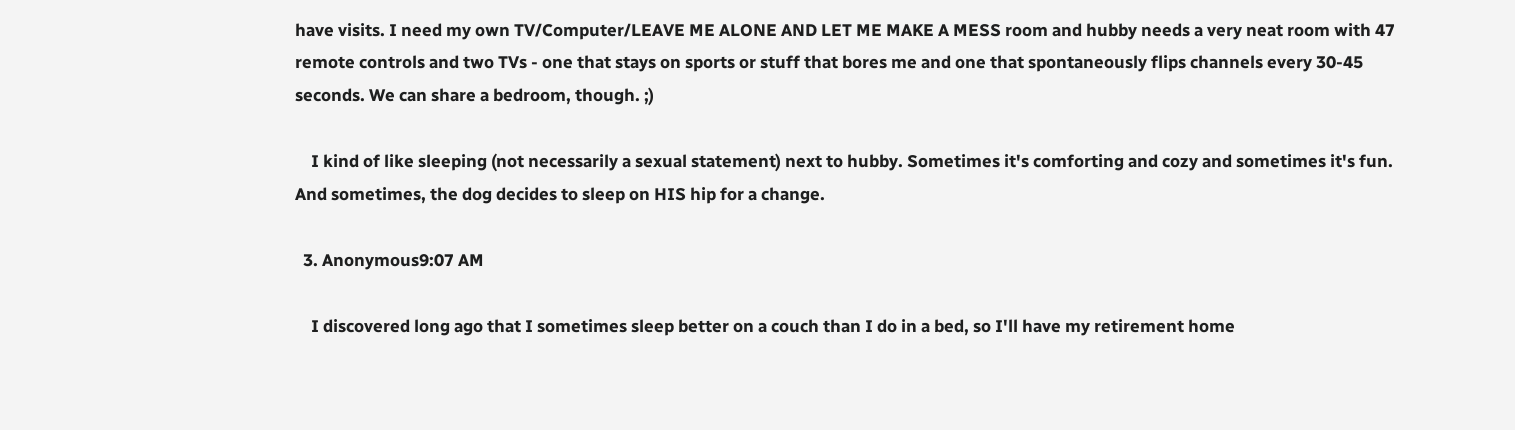have visits. I need my own TV/Computer/LEAVE ME ALONE AND LET ME MAKE A MESS room and hubby needs a very neat room with 47 remote controls and two TVs - one that stays on sports or stuff that bores me and one that spontaneously flips channels every 30-45 seconds. We can share a bedroom, though. ;)

    I kind of like sleeping (not necessarily a sexual statement) next to hubby. Sometimes it's comforting and cozy and sometimes it's fun. And sometimes, the dog decides to sleep on HIS hip for a change.

  3. Anonymous9:07 AM

    I discovered long ago that I sometimes sleep better on a couch than I do in a bed, so I'll have my retirement home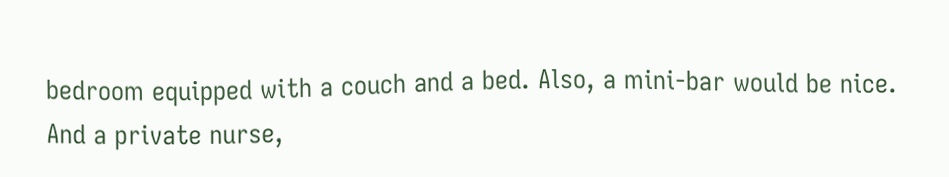bedroom equipped with a couch and a bed. Also, a mini-bar would be nice. And a private nurse,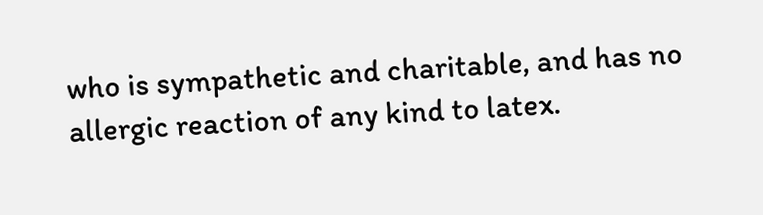who is sympathetic and charitable, and has no allergic reaction of any kind to latex.